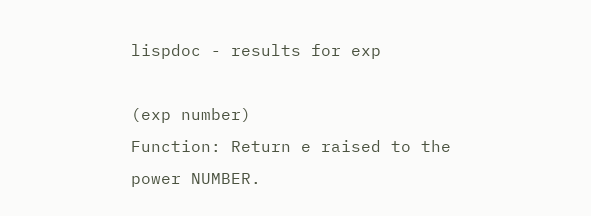lispdoc - results for exp

(exp number)
Function: Return e raised to the power NUMBER.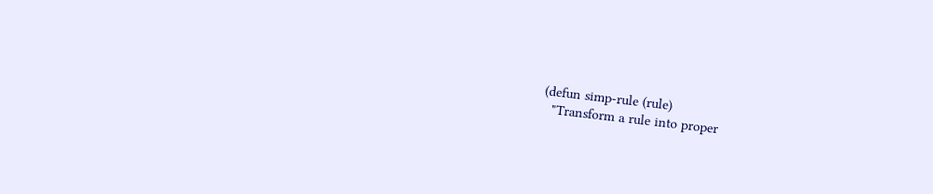(defun simp-rule (rule)
  "Transform a rule into proper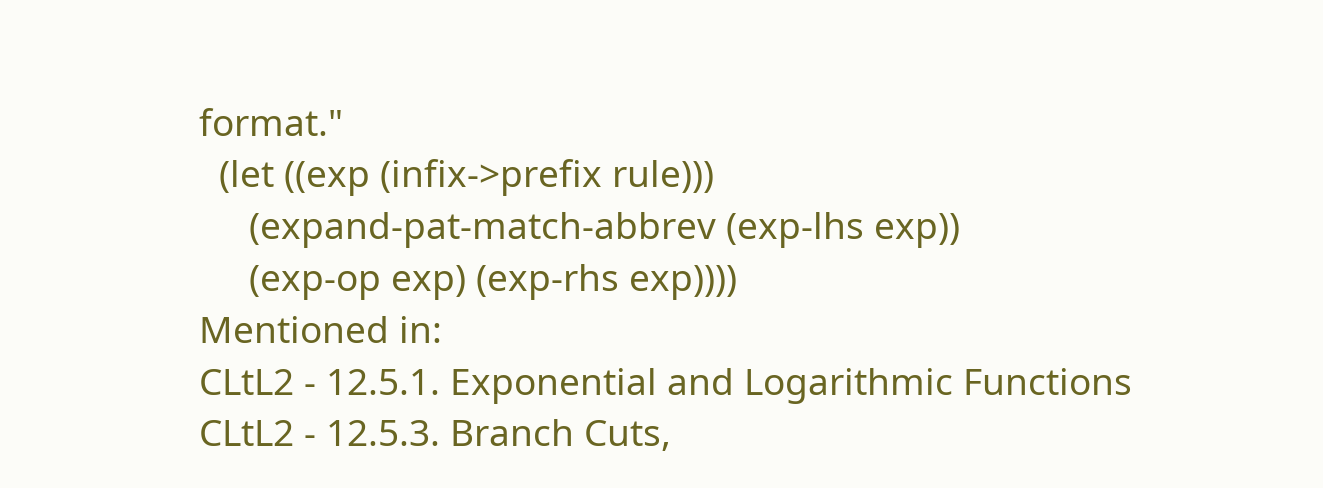format."
  (let ((exp (infix->prefix rule)))
     (expand-pat-match-abbrev (exp-lhs exp))
     (exp-op exp) (exp-rhs exp))))
Mentioned in:
CLtL2 - 12.5.1. Exponential and Logarithmic Functions
CLtL2 - 12.5.3. Branch Cuts,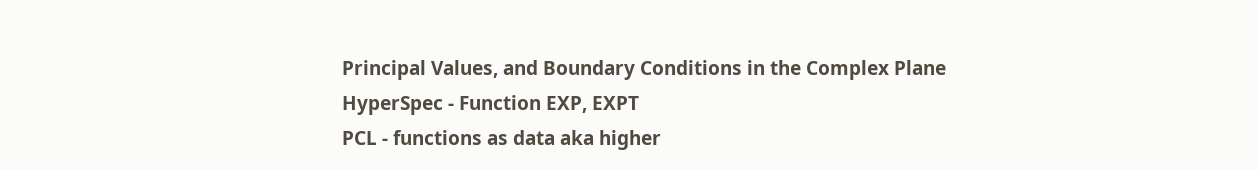Principal Values, and Boundary Conditions in the Complex Plane
HyperSpec - Function EXP, EXPT
PCL - functions as data aka higher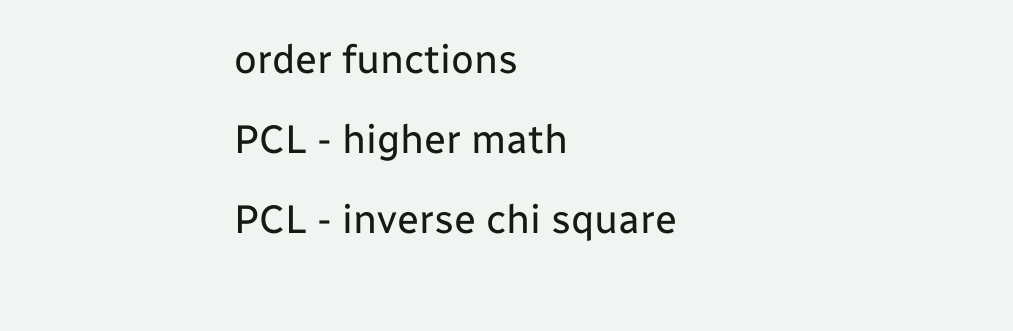order functions
PCL - higher math
PCL - inverse chi square